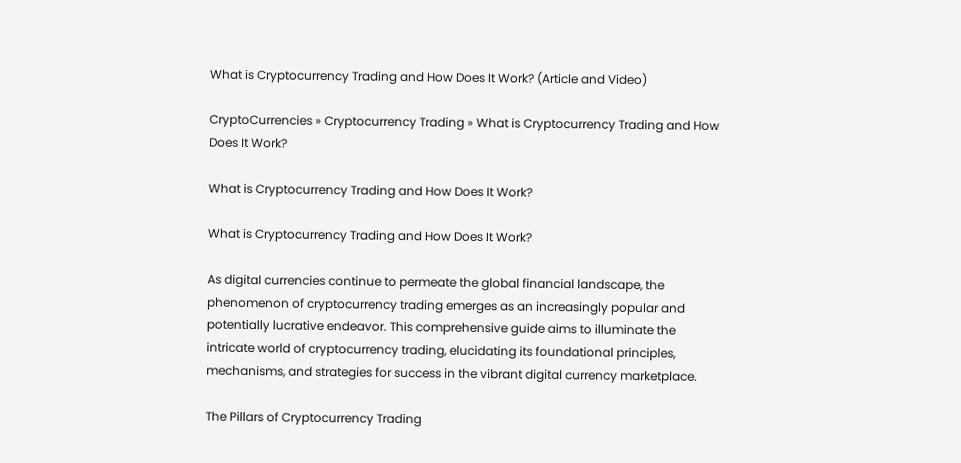What is Cryptocurrency Trading and How Does It Work? (Article and Video)

CryptoCurrencies » Cryptocurrency Trading » What is Cryptocurrency Trading and How Does It Work?

What is Cryptocurrency Trading and How Does It Work?

What is Cryptocurrency Trading and How Does It Work?

As digital currencies continue to permeate the global financial landscape, the phenomenon of cryptocurrency trading emerges as an increasingly popular and potentially lucrative endeavor. This comprehensive guide aims to illuminate the intricate world of cryptocurrency trading, elucidating its foundational principles, mechanisms, and strategies for success in the vibrant digital currency marketplace.

The Pillars of Cryptocurrency Trading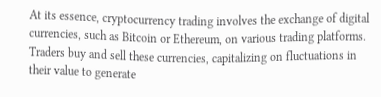At its essence, cryptocurrency trading involves the exchange of digital currencies, such as Bitcoin or Ethereum, on various trading platforms. Traders buy and sell these currencies, capitalizing on fluctuations in their value to generate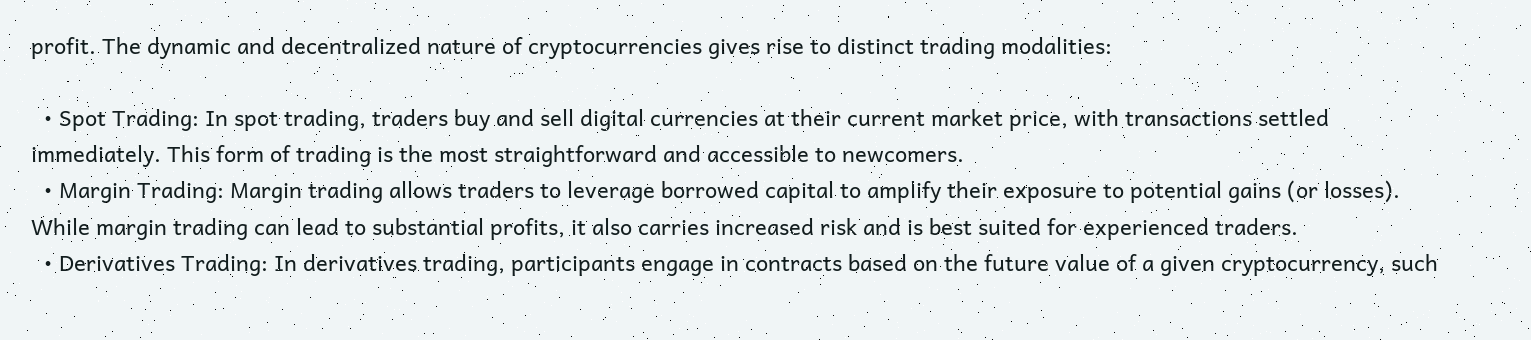profit. The dynamic and decentralized nature of cryptocurrencies gives rise to distinct trading modalities:

  • Spot Trading: In spot trading, traders buy and sell digital currencies at their current market price, with transactions settled immediately. This form of trading is the most straightforward and accessible to newcomers.
  • Margin Trading: Margin trading allows traders to leverage borrowed capital to amplify their exposure to potential gains (or losses). While margin trading can lead to substantial profits, it also carries increased risk and is best suited for experienced traders.
  • Derivatives Trading: In derivatives trading, participants engage in contracts based on the future value of a given cryptocurrency, such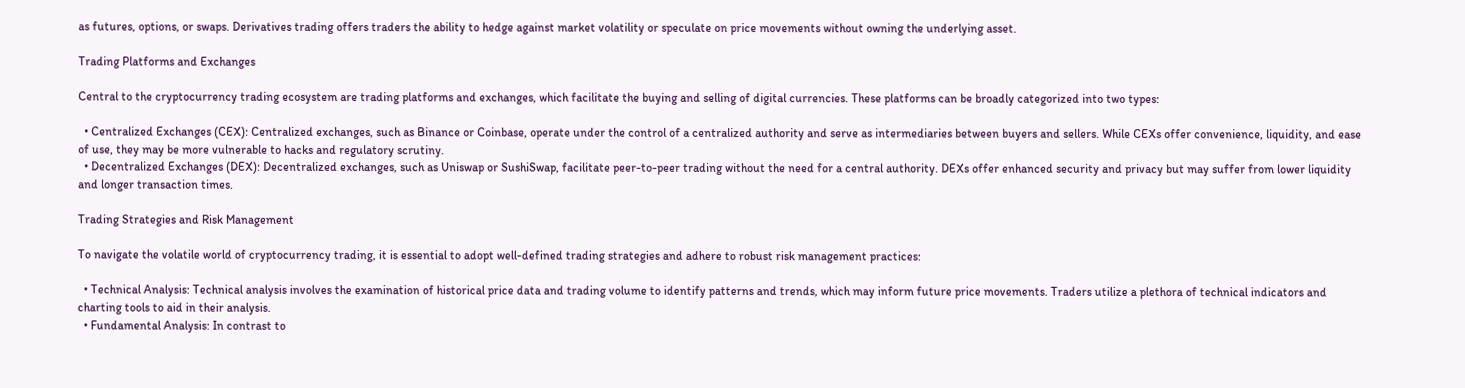as futures, options, or swaps. Derivatives trading offers traders the ability to hedge against market volatility or speculate on price movements without owning the underlying asset.

Trading Platforms and Exchanges

Central to the cryptocurrency trading ecosystem are trading platforms and exchanges, which facilitate the buying and selling of digital currencies. These platforms can be broadly categorized into two types:

  • Centralized Exchanges (CEX): Centralized exchanges, such as Binance or Coinbase, operate under the control of a centralized authority and serve as intermediaries between buyers and sellers. While CEXs offer convenience, liquidity, and ease of use, they may be more vulnerable to hacks and regulatory scrutiny.
  • Decentralized Exchanges (DEX): Decentralized exchanges, such as Uniswap or SushiSwap, facilitate peer-to-peer trading without the need for a central authority. DEXs offer enhanced security and privacy but may suffer from lower liquidity and longer transaction times.

Trading Strategies and Risk Management

To navigate the volatile world of cryptocurrency trading, it is essential to adopt well-defined trading strategies and adhere to robust risk management practices:

  • Technical Analysis: Technical analysis involves the examination of historical price data and trading volume to identify patterns and trends, which may inform future price movements. Traders utilize a plethora of technical indicators and charting tools to aid in their analysis.
  • Fundamental Analysis: In contrast to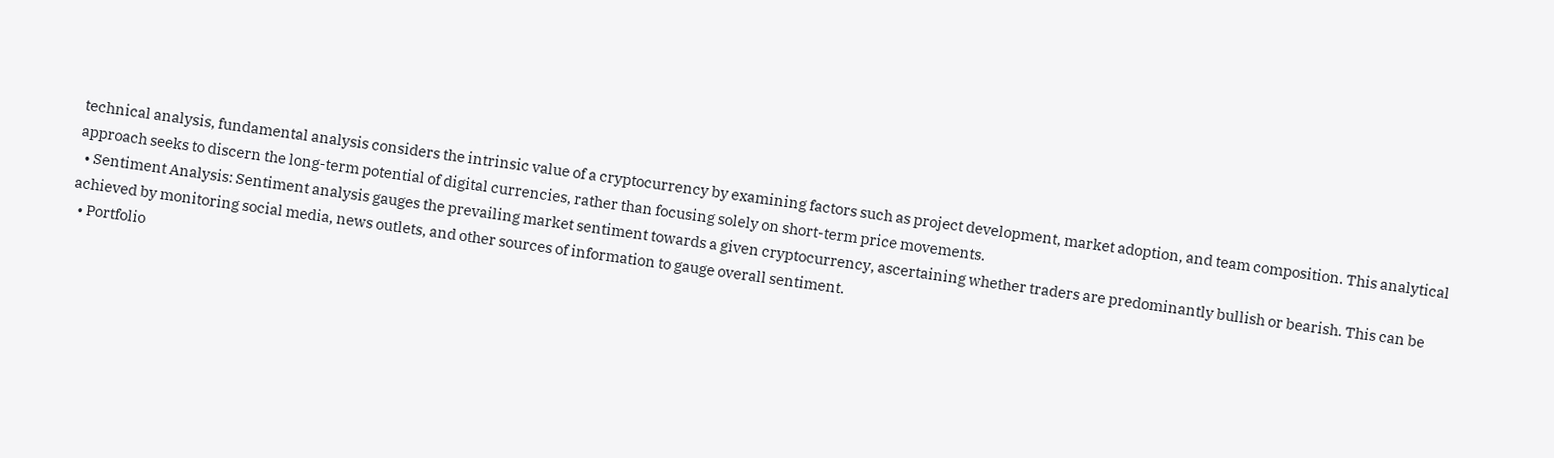technical analysis, fundamental analysis considers the intrinsic value of a cryptocurrency by examining factors such as project development, market adoption, and team composition. This analytical approach seeks to discern the long-term potential of digital currencies, rather than focusing solely on short-term price movements.
  • Sentiment Analysis: Sentiment analysis gauges the prevailing market sentiment towards a given cryptocurrency, ascertaining whether traders are predominantly bullish or bearish. This can be achieved by monitoring social media, news outlets, and other sources of information to gauge overall sentiment.
  • Portfolio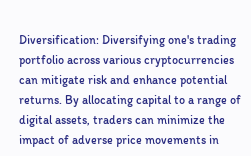Diversification: Diversifying one's trading portfolio across various cryptocurrencies can mitigate risk and enhance potential returns. By allocating capital to a range of digital assets, traders can minimize the impact of adverse price movements in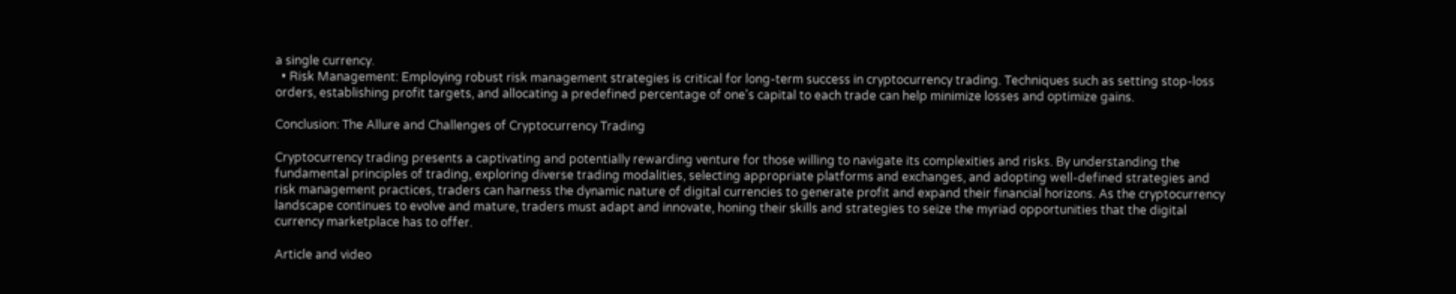a single currency.
  • Risk Management: Employing robust risk management strategies is critical for long-term success in cryptocurrency trading. Techniques such as setting stop-loss orders, establishing profit targets, and allocating a predefined percentage of one's capital to each trade can help minimize losses and optimize gains.

Conclusion: The Allure and Challenges of Cryptocurrency Trading

Cryptocurrency trading presents a captivating and potentially rewarding venture for those willing to navigate its complexities and risks. By understanding the fundamental principles of trading, exploring diverse trading modalities, selecting appropriate platforms and exchanges, and adopting well-defined strategies and risk management practices, traders can harness the dynamic nature of digital currencies to generate profit and expand their financial horizons. As the cryptocurrency landscape continues to evolve and mature, traders must adapt and innovate, honing their skills and strategies to seize the myriad opportunities that the digital currency marketplace has to offer.

Article and video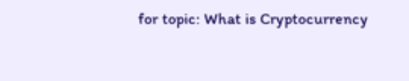for topic: What is Cryptocurrency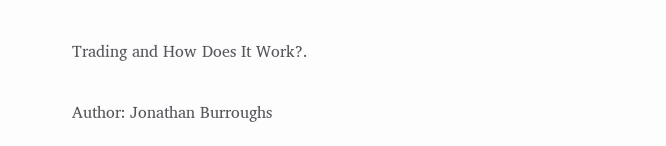Trading and How Does It Work?.

Author: Jonathan Burroughs